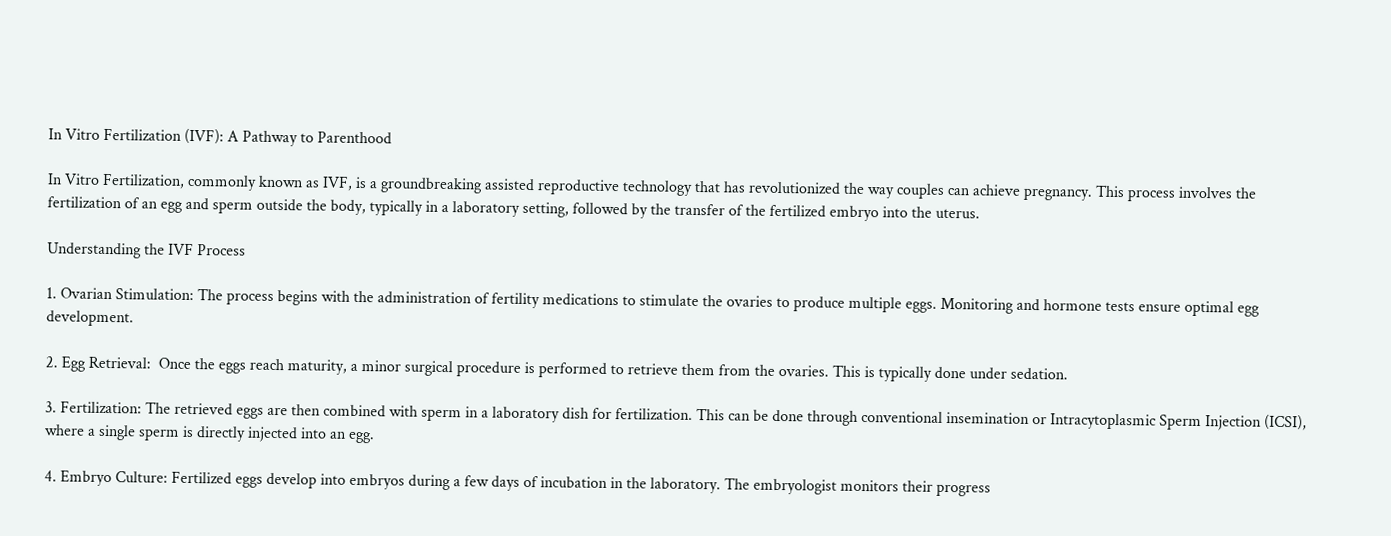In Vitro Fertilization (IVF): A Pathway to Parenthood

In Vitro Fertilization, commonly known as IVF, is a groundbreaking assisted reproductive technology that has revolutionized the way couples can achieve pregnancy. This process involves the fertilization of an egg and sperm outside the body, typically in a laboratory setting, followed by the transfer of the fertilized embryo into the uterus.

Understanding the IVF Process

1. Ovarian Stimulation: The process begins with the administration of fertility medications to stimulate the ovaries to produce multiple eggs. Monitoring and hormone tests ensure optimal egg development.

2. Egg Retrieval:  Once the eggs reach maturity, a minor surgical procedure is performed to retrieve them from the ovaries. This is typically done under sedation.

3. Fertilization: The retrieved eggs are then combined with sperm in a laboratory dish for fertilization. This can be done through conventional insemination or Intracytoplasmic Sperm Injection (ICSI), where a single sperm is directly injected into an egg.

4. Embryo Culture: Fertilized eggs develop into embryos during a few days of incubation in the laboratory. The embryologist monitors their progress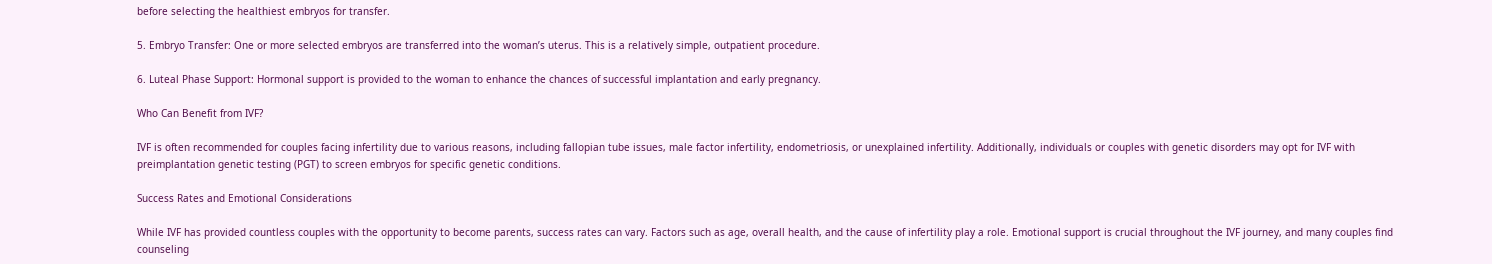before selecting the healthiest embryos for transfer.

5. Embryo Transfer: One or more selected embryos are transferred into the woman’s uterus. This is a relatively simple, outpatient procedure.

6. Luteal Phase Support: Hormonal support is provided to the woman to enhance the chances of successful implantation and early pregnancy.

Who Can Benefit from IVF?

IVF is often recommended for couples facing infertility due to various reasons, including fallopian tube issues, male factor infertility, endometriosis, or unexplained infertility. Additionally, individuals or couples with genetic disorders may opt for IVF with preimplantation genetic testing (PGT) to screen embryos for specific genetic conditions.

Success Rates and Emotional Considerations

While IVF has provided countless couples with the opportunity to become parents, success rates can vary. Factors such as age, overall health, and the cause of infertility play a role. Emotional support is crucial throughout the IVF journey, and many couples find counseling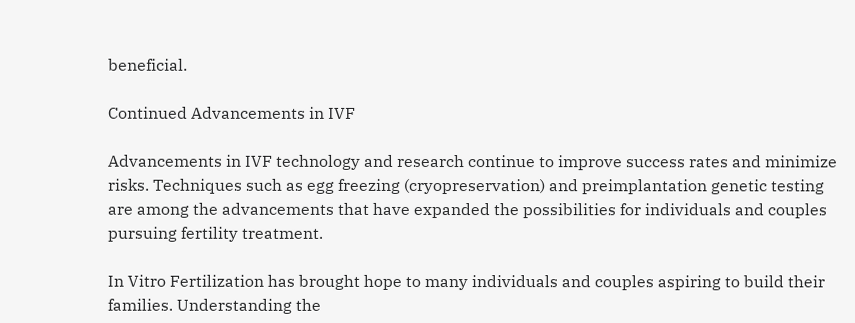beneficial.

Continued Advancements in IVF

Advancements in IVF technology and research continue to improve success rates and minimize risks. Techniques such as egg freezing (cryopreservation) and preimplantation genetic testing are among the advancements that have expanded the possibilities for individuals and couples pursuing fertility treatment.

In Vitro Fertilization has brought hope to many individuals and couples aspiring to build their families. Understanding the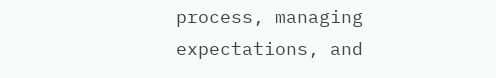process, managing expectations, and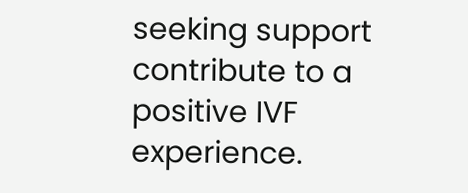seeking support contribute to a positive IVF experience.